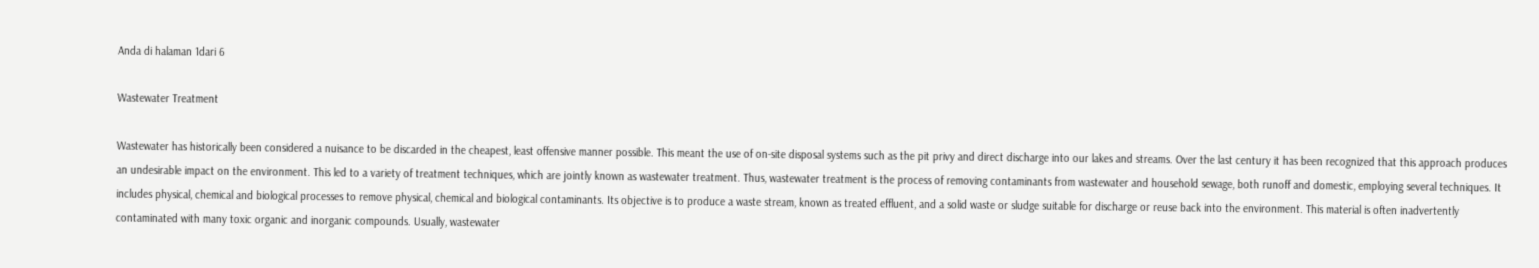Anda di halaman 1dari 6

Wastewater Treatment

Wastewater has historically been considered a nuisance to be discarded in the cheapest, least offensive manner possible. This meant the use of on-site disposal systems such as the pit privy and direct discharge into our lakes and streams. Over the last century it has been recognized that this approach produces an undesirable impact on the environment. This led to a variety of treatment techniques, which are jointly known as wastewater treatment. Thus, wastewater treatment is the process of removing contaminants from wastewater and household sewage, both runoff and domestic, employing several techniques. It includes physical, chemical and biological processes to remove physical, chemical and biological contaminants. Its objective is to produce a waste stream, known as treated effluent, and a solid waste or sludge suitable for discharge or reuse back into the environment. This material is often inadvertently contaminated with many toxic organic and inorganic compounds. Usually, wastewater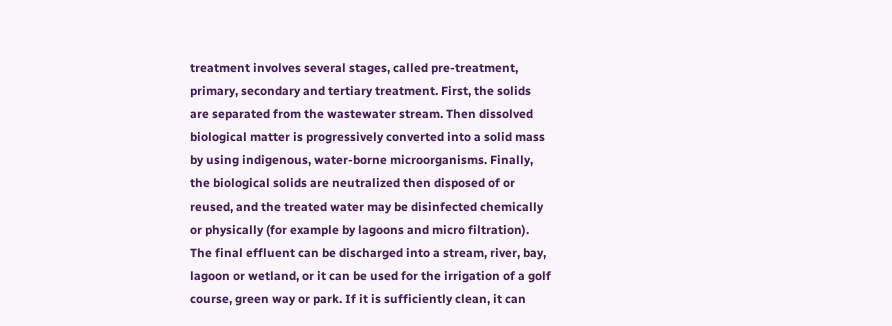treatment involves several stages, called pre-treatment, primary, secondary and tertiary treatment. First, the solids are separated from the wastewater stream. Then dissolved biological matter is progressively converted into a solid mass by using indigenous, water-borne microorganisms. Finally, the biological solids are neutralized then disposed of or reused, and the treated water may be disinfected chemically or physically (for example by lagoons and micro filtration). The final effluent can be discharged into a stream, river, bay, lagoon or wetland, or it can be used for the irrigation of a golf course, green way or park. If it is sufficiently clean, it can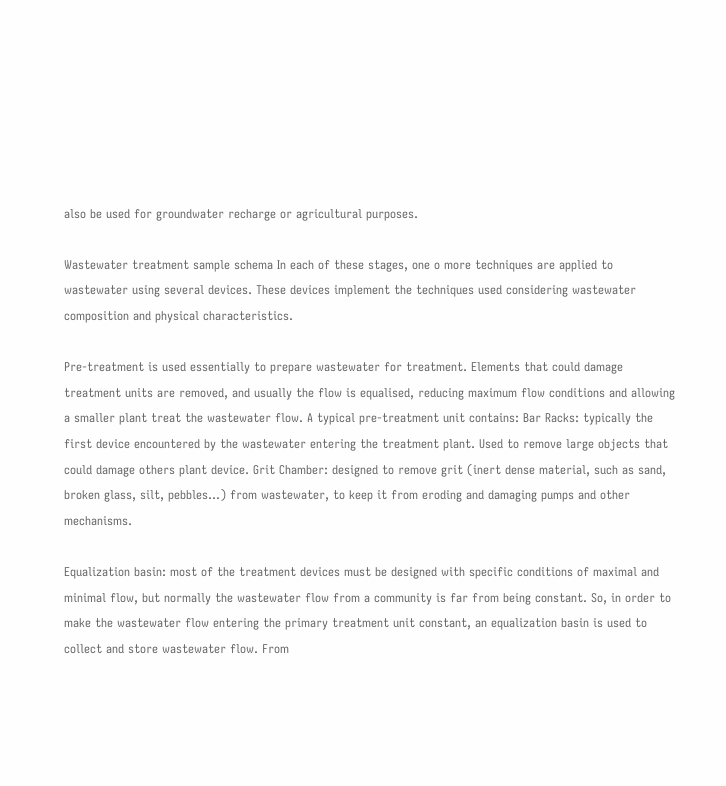also be used for groundwater recharge or agricultural purposes.

Wastewater treatment sample schema In each of these stages, one o more techniques are applied to wastewater using several devices. These devices implement the techniques used considering wastewater composition and physical characteristics.

Pre-treatment is used essentially to prepare wastewater for treatment. Elements that could damage treatment units are removed, and usually the flow is equalised, reducing maximum flow conditions and allowing a smaller plant treat the wastewater flow. A typical pre-treatment unit contains: Bar Racks: typically the first device encountered by the wastewater entering the treatment plant. Used to remove large objects that could damage others plant device. Grit Chamber: designed to remove grit (inert dense material, such as sand, broken glass, silt, pebbles...) from wastewater, to keep it from eroding and damaging pumps and other mechanisms.

Equalization basin: most of the treatment devices must be designed with specific conditions of maximal and minimal flow, but normally the wastewater flow from a community is far from being constant. So, in order to make the wastewater flow entering the primary treatment unit constant, an equalization basin is used to collect and store wastewater flow. From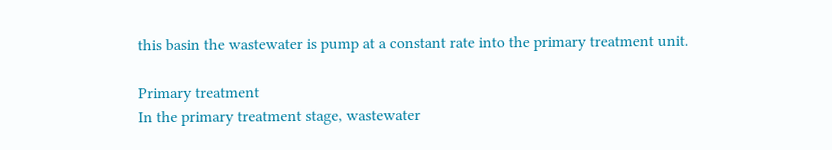this basin the wastewater is pump at a constant rate into the primary treatment unit.

Primary treatment
In the primary treatment stage, wastewater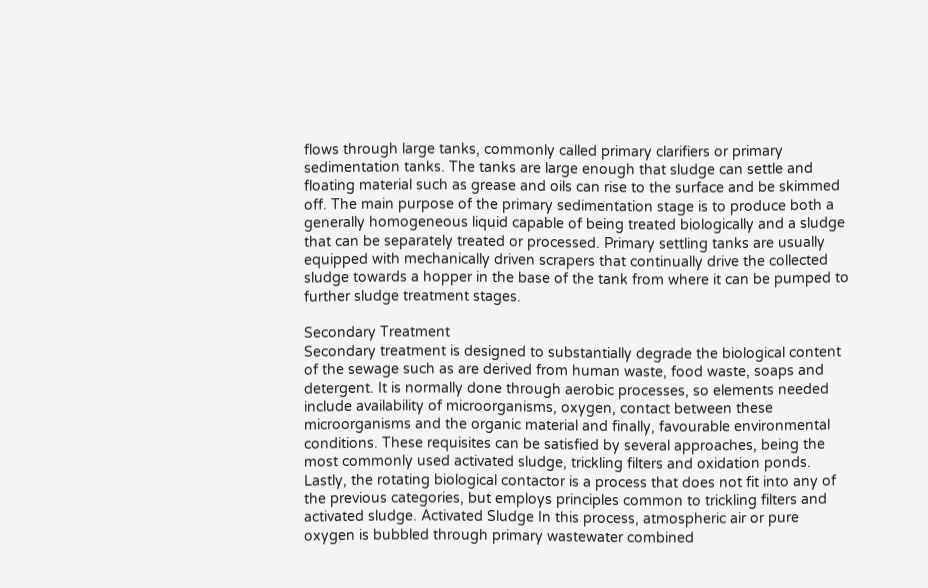flows through large tanks, commonly called primary clarifiers or primary sedimentation tanks. The tanks are large enough that sludge can settle and floating material such as grease and oils can rise to the surface and be skimmed off. The main purpose of the primary sedimentation stage is to produce both a generally homogeneous liquid capable of being treated biologically and a sludge that can be separately treated or processed. Primary settling tanks are usually equipped with mechanically driven scrapers that continually drive the collected sludge towards a hopper in the base of the tank from where it can be pumped to further sludge treatment stages.

Secondary Treatment
Secondary treatment is designed to substantially degrade the biological content of the sewage such as are derived from human waste, food waste, soaps and detergent. It is normally done through aerobic processes, so elements needed include availability of microorganisms, oxygen, contact between these microorganisms and the organic material and finally, favourable environmental conditions. These requisites can be satisfied by several approaches, being the most commonly used activated sludge, trickling filters and oxidation ponds. Lastly, the rotating biological contactor is a process that does not fit into any of the previous categories, but employs principles common to trickling filters and activated sludge. Activated Sludge In this process, atmospheric air or pure oxygen is bubbled through primary wastewater combined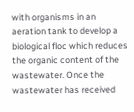with organisms in an aeration tank to develop a biological floc which reduces the organic content of the wastewater. Once the wastewater has received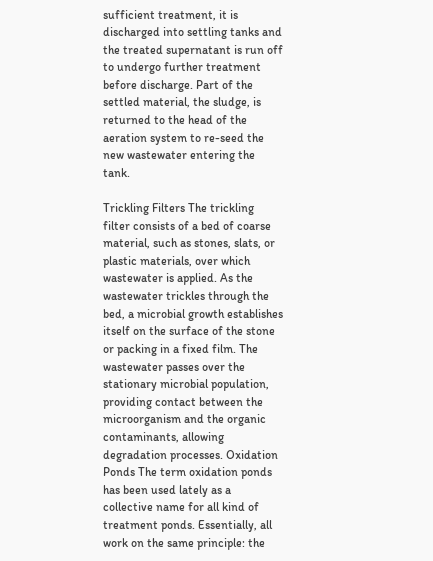sufficient treatment, it is discharged into settling tanks and the treated supernatant is run off to undergo further treatment before discharge. Part of the settled material, the sludge, is returned to the head of the aeration system to re-seed the new wastewater entering the tank.

Trickling Filters The trickling filter consists of a bed of coarse material, such as stones, slats, or plastic materials, over which wastewater is applied. As the wastewater trickles through the bed, a microbial growth establishes itself on the surface of the stone or packing in a fixed film. The wastewater passes over the stationary microbial population, providing contact between the microorganism and the organic contaminants, allowing degradation processes. Oxidation Ponds The term oxidation ponds has been used lately as a collective name for all kind of treatment ponds. Essentially, all work on the same principle: the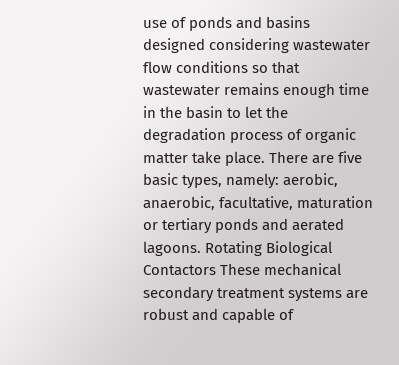use of ponds and basins designed considering wastewater flow conditions so that wastewater remains enough time in the basin to let the degradation process of organic matter take place. There are five basic types, namely: aerobic, anaerobic, facultative, maturation or tertiary ponds and aerated lagoons. Rotating Biological Contactors These mechanical secondary treatment systems are robust and capable of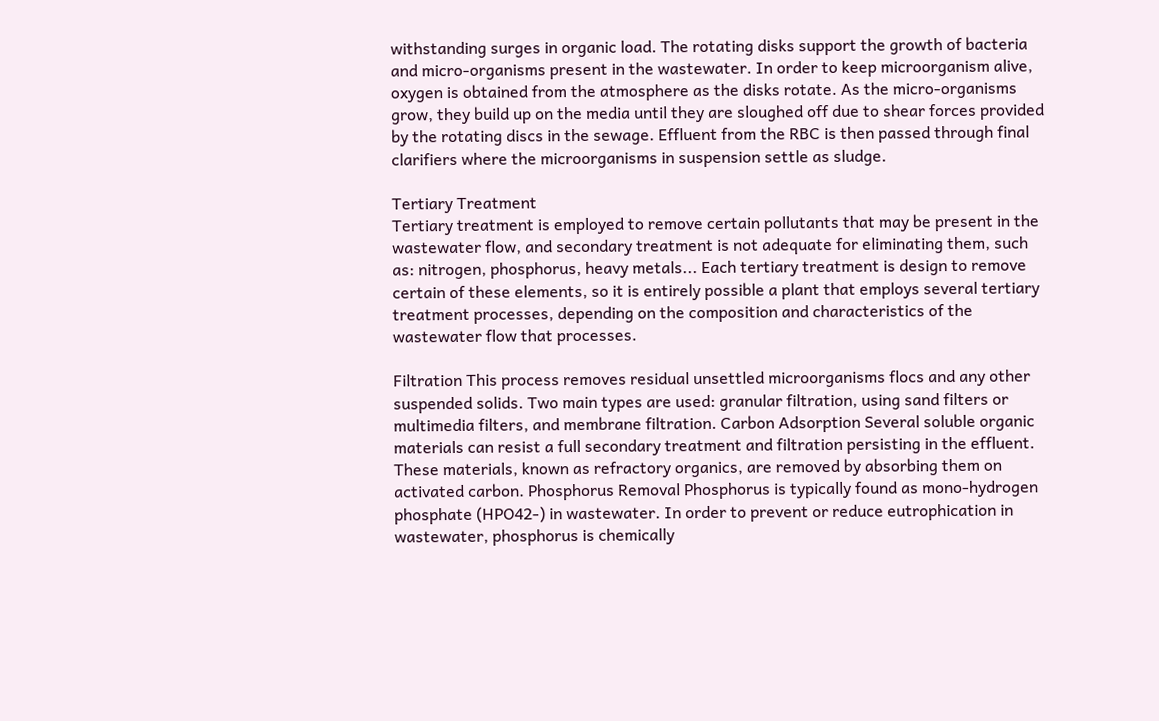withstanding surges in organic load. The rotating disks support the growth of bacteria and micro-organisms present in the wastewater. In order to keep microorganism alive, oxygen is obtained from the atmosphere as the disks rotate. As the micro-organisms grow, they build up on the media until they are sloughed off due to shear forces provided by the rotating discs in the sewage. Effluent from the RBC is then passed through final clarifiers where the microorganisms in suspension settle as sludge.

Tertiary Treatment
Tertiary treatment is employed to remove certain pollutants that may be present in the wastewater flow, and secondary treatment is not adequate for eliminating them, such as: nitrogen, phosphorus, heavy metals... Each tertiary treatment is design to remove certain of these elements, so it is entirely possible a plant that employs several tertiary treatment processes, depending on the composition and characteristics of the wastewater flow that processes.

Filtration This process removes residual unsettled microorganisms flocs and any other suspended solids. Two main types are used: granular filtration, using sand filters or multimedia filters, and membrane filtration. Carbon Adsorption Several soluble organic materials can resist a full secondary treatment and filtration persisting in the effluent. These materials, known as refractory organics, are removed by absorbing them on activated carbon. Phosphorus Removal Phosphorus is typically found as mono-hydrogen phosphate (HPO42-) in wastewater. In order to prevent or reduce eutrophication in wastewater, phosphorus is chemically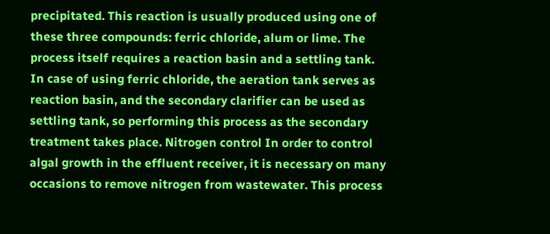precipitated. This reaction is usually produced using one of these three compounds: ferric chloride, alum or lime. The process itself requires a reaction basin and a settling tank. In case of using ferric chloride, the aeration tank serves as reaction basin, and the secondary clarifier can be used as settling tank, so performing this process as the secondary treatment takes place. Nitrogen control In order to control algal growth in the effluent receiver, it is necessary on many occasions to remove nitrogen from wastewater. This process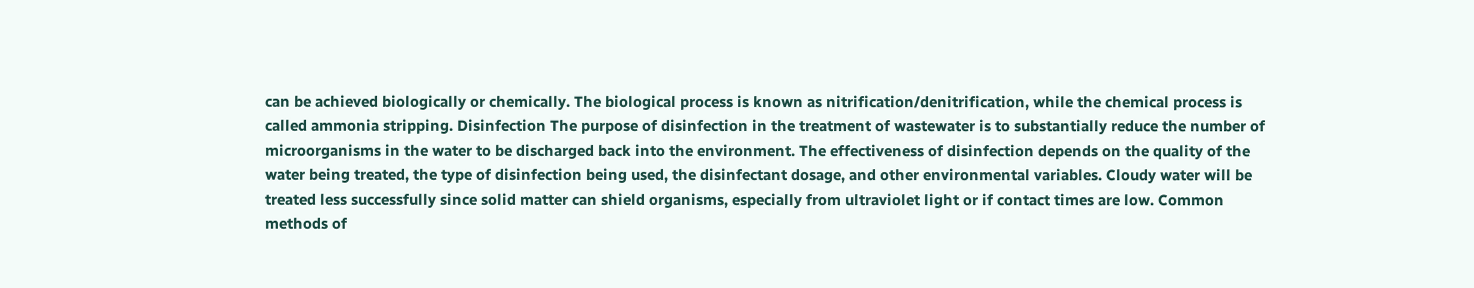can be achieved biologically or chemically. The biological process is known as nitrification/denitrification, while the chemical process is called ammonia stripping. Disinfection The purpose of disinfection in the treatment of wastewater is to substantially reduce the number of microorganisms in the water to be discharged back into the environment. The effectiveness of disinfection depends on the quality of the water being treated, the type of disinfection being used, the disinfectant dosage, and other environmental variables. Cloudy water will be treated less successfully since solid matter can shield organisms, especially from ultraviolet light or if contact times are low. Common methods of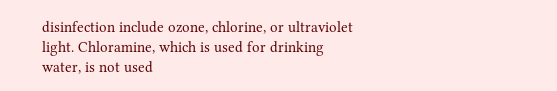disinfection include ozone, chlorine, or ultraviolet light. Chloramine, which is used for drinking water, is not used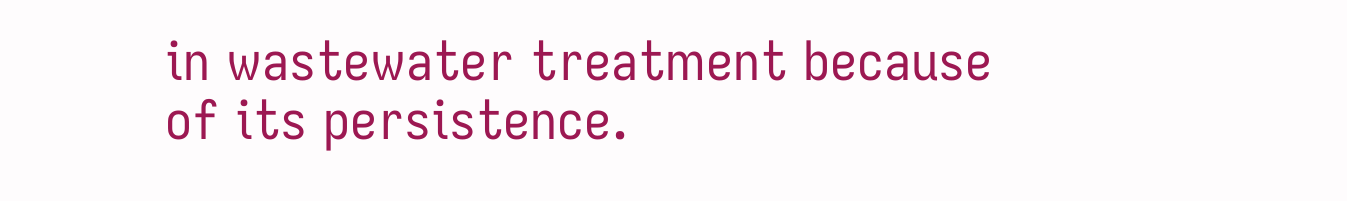in wastewater treatment because of its persistence.